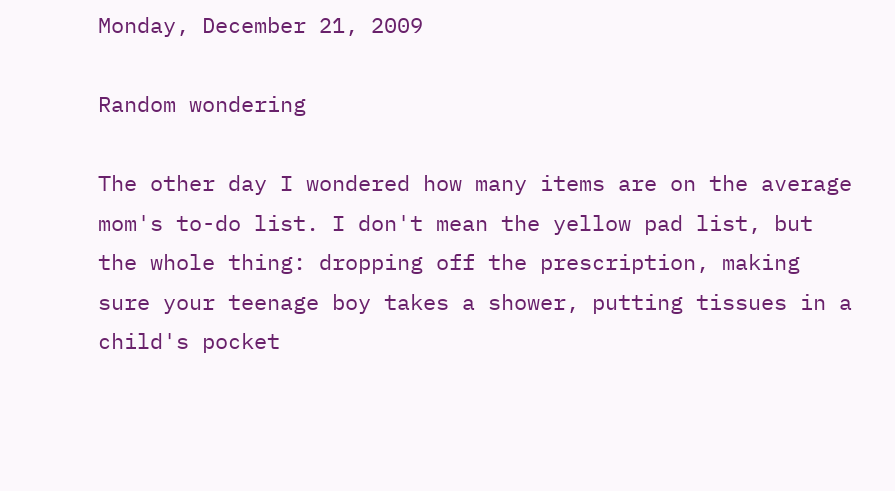Monday, December 21, 2009

Random wondering

The other day I wondered how many items are on the average mom's to-do list. I don't mean the yellow pad list, but the whole thing: dropping off the prescription, making sure your teenage boy takes a shower, putting tissues in a child's pocket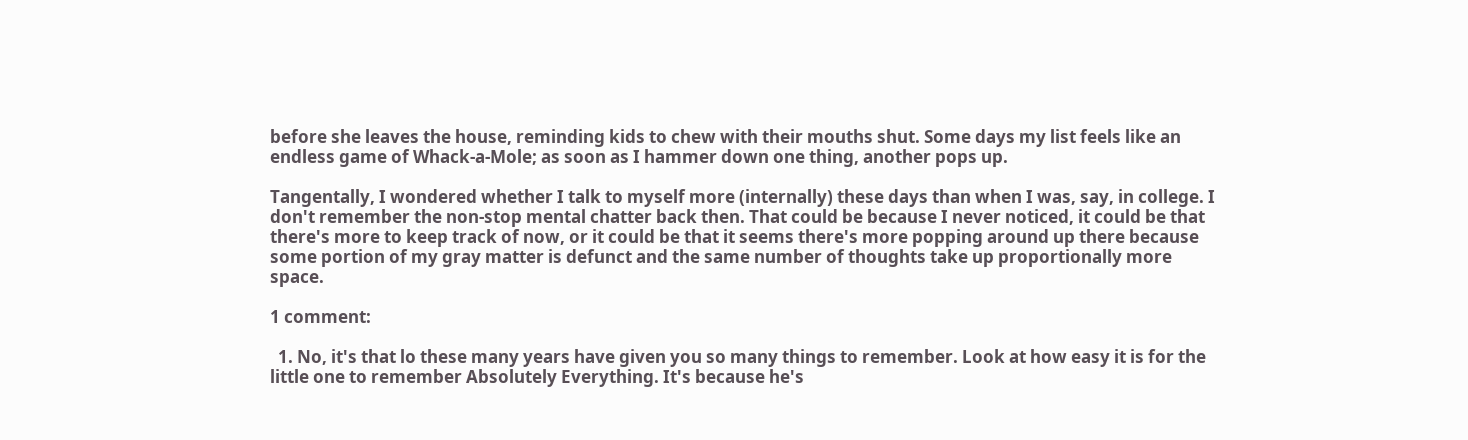before she leaves the house, reminding kids to chew with their mouths shut. Some days my list feels like an endless game of Whack-a-Mole; as soon as I hammer down one thing, another pops up.

Tangentally, I wondered whether I talk to myself more (internally) these days than when I was, say, in college. I don't remember the non-stop mental chatter back then. That could be because I never noticed, it could be that there's more to keep track of now, or it could be that it seems there's more popping around up there because some portion of my gray matter is defunct and the same number of thoughts take up proportionally more space.

1 comment:

  1. No, it's that lo these many years have given you so many things to remember. Look at how easy it is for the little one to remember Absolutely Everything. It's because he's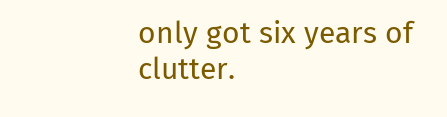only got six years of clutter.